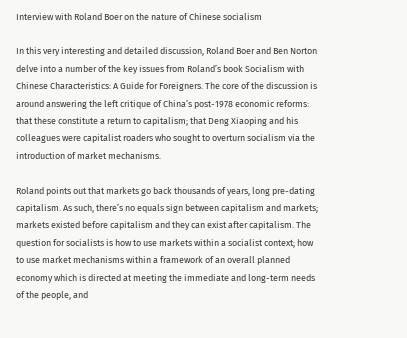Interview with Roland Boer on the nature of Chinese socialism

In this very interesting and detailed discussion, Roland Boer and Ben Norton delve into a number of the key issues from Roland’s book Socialism with Chinese Characteristics: A Guide for Foreigners. The core of the discussion is around answering the left critique of China’s post-1978 economic reforms: that these constitute a return to capitalism; that Deng Xiaoping and his colleagues were capitalist roaders who sought to overturn socialism via the introduction of market mechanisms.

Roland points out that markets go back thousands of years, long pre-dating capitalism. As such, there’s no equals sign between capitalism and markets; markets existed before capitalism and they can exist after capitalism. The question for socialists is how to use markets within a socialist context; how to use market mechanisms within a framework of an overall planned economy which is directed at meeting the immediate and long-term needs of the people, and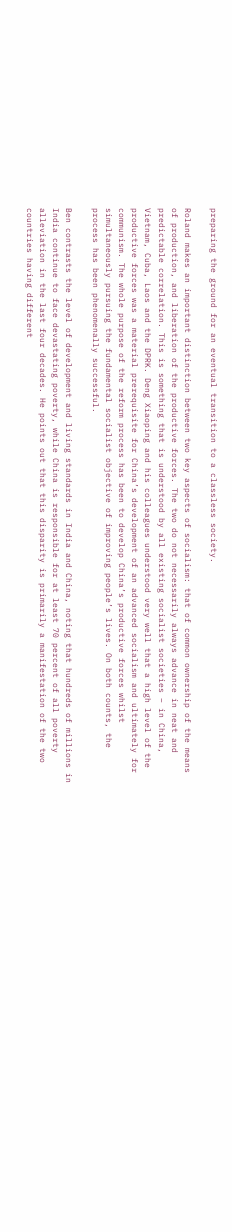preparing the ground for an eventual transition to a classless society.

Roland makes an important distinction between two key aspects of socialism: that of common ownership of the means of production, and liberation of the productive forces. The two do not necessarily always advance in neat and predictable correlation. This is something that is understood by all existing socialist societies – in China, Vietnam, Cuba, Laos and the DPRK. Deng Xiaoping and his colleagues understood very well that a high level of the productive forces was a material prerequisite for China’s development of an advanced socialism and ultimately for communism. The whole purpose of the reform process has been to develop China’s productive forces whilst simultaneously pursuing the fundamental socialist objective of improving people’s lives. On both counts, the process has been phenomenally successful.

Ben contrasts the level of development and living standards in India and China, noting that hundreds of millions in India continue to face devastating poverty, while China is responsible for at least 70 percent of all poverty alleviation in the last four decades. He points out that this disparity is primarily a manifestation of the two countries having different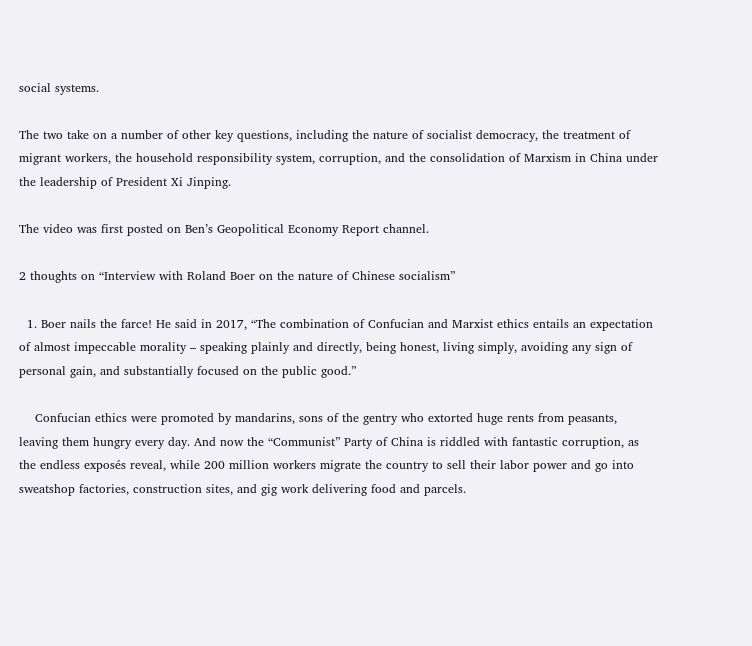social systems.

The two take on a number of other key questions, including the nature of socialist democracy, the treatment of migrant workers, the household responsibility system, corruption, and the consolidation of Marxism in China under the leadership of President Xi Jinping.

The video was first posted on Ben’s Geopolitical Economy Report channel.

2 thoughts on “Interview with Roland Boer on the nature of Chinese socialism”

  1. Boer nails the farce! He said in 2017, “The combination of Confucian and Marxist ethics entails an expectation of almost impeccable morality – speaking plainly and directly, being honest, living simply, avoiding any sign of personal gain, and substantially focused on the public good.”

    Confucian ethics were promoted by mandarins, sons of the gentry who extorted huge rents from peasants, leaving them hungry every day. And now the “Communist” Party of China is riddled with fantastic corruption, as the endless exposés reveal, while 200 million workers migrate the country to sell their labor power and go into sweatshop factories, construction sites, and gig work delivering food and parcels.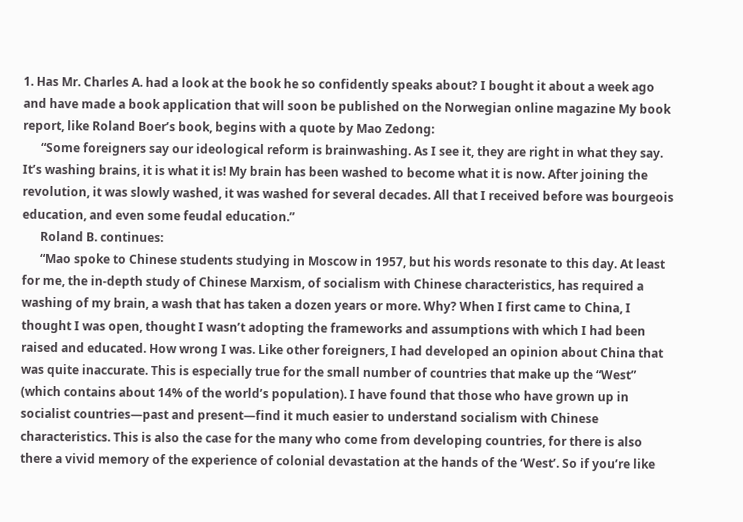1. Has Mr. Charles A. had a look at the book he so confidently speaks about? I bought it about a week ago and have made a book application that will soon be published on the Norwegian online magazine My book report, like Roland Boer’s book, begins with a quote by Mao Zedong:
      “Some foreigners say our ideological reform is brainwashing. As I see it, they are right in what they say. It’s washing brains, it is what it is! My brain has been washed to become what it is now. After joining the revolution, it was slowly washed, it was washed for several decades. All that I received before was bourgeois education, and even some feudal education.”
      Roland B. continues:
      “Mao spoke to Chinese students studying in Moscow in 1957, but his words resonate to this day. At least for me, the in-depth study of Chinese Marxism, of socialism with Chinese characteristics, has required a washing of my brain, a wash that has taken a dozen years or more. Why? When I first came to China, I thought I was open, thought I wasn’t adopting the frameworks and assumptions with which I had been raised and educated. How wrong I was. Like other foreigners, I had developed an opinion about China that was quite inaccurate. This is especially true for the small number of countries that make up the “West” (which contains about 14% of the world’s population). I have found that those who have grown up in socialist countries—past and present—find it much easier to understand socialism with Chinese characteristics. This is also the case for the many who come from developing countries, for there is also there a vivid memory of the experience of colonial devastation at the hands of the ‘West’. So if you’re like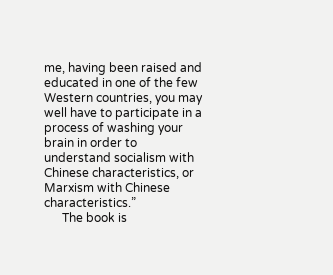me, having been raised and educated in one of the few Western countries, you may well have to participate in a process of washing your brain in order to understand socialism with Chinese characteristics, or Marxism with Chinese characteristics.”
      The book is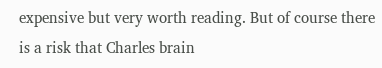expensive but very worth reading. But of course there is a risk that Charles brain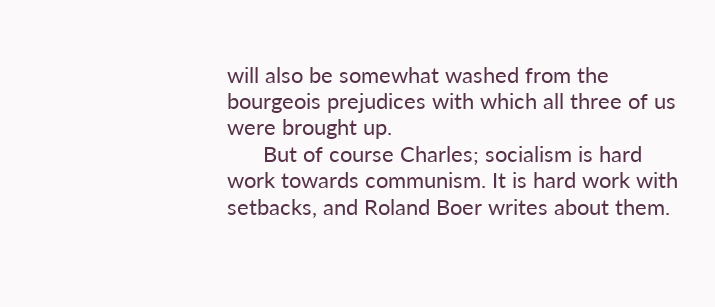will also be somewhat washed from the bourgeois prejudices with which all three of us were brought up.
      But of course Charles; socialism is hard work towards communism. It is hard work with setbacks, and Roland Boer writes about them.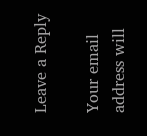Leave a Reply

Your email address will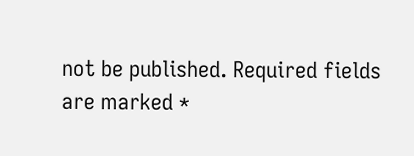not be published. Required fields are marked *